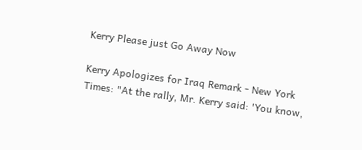Kerry Please just Go Away Now

Kerry Apologizes for Iraq Remark - New York Times: "At the rally, Mr. Kerry said: 'You know,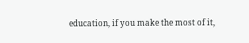education, if you make the most of it,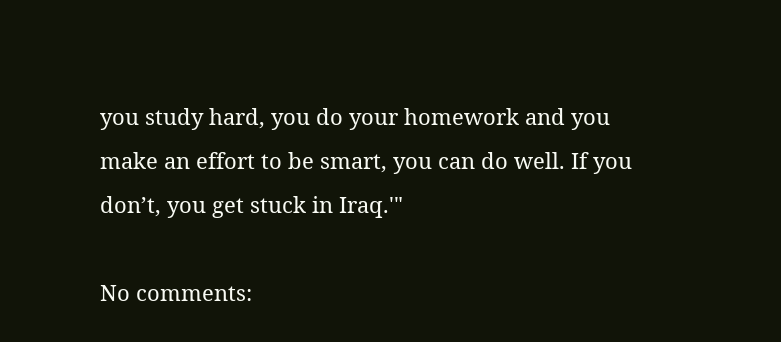you study hard, you do your homework and you make an effort to be smart, you can do well. If you don’t, you get stuck in Iraq.'"

No comments: